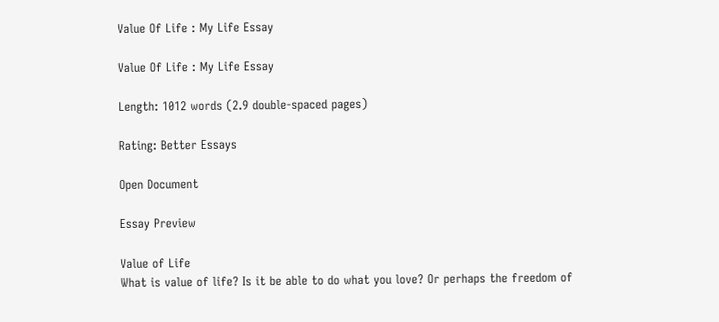Value Of Life : My Life Essay

Value Of Life : My Life Essay

Length: 1012 words (2.9 double-spaced pages)

Rating: Better Essays

Open Document

Essay Preview

Value of Life
What is value of life? Is it be able to do what you love? Or perhaps the freedom of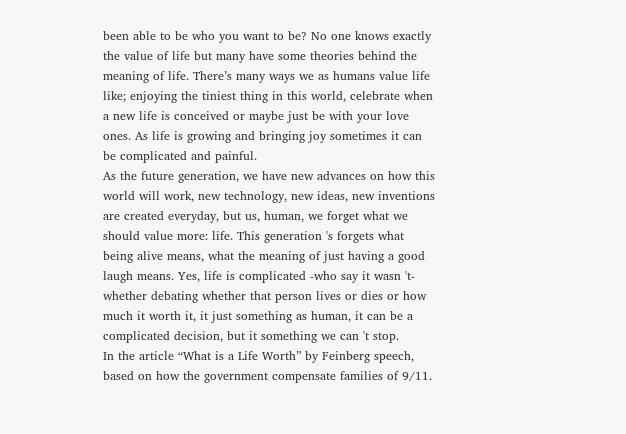been able to be who you want to be? No one knows exactly the value of life but many have some theories behind the meaning of life. There’s many ways we as humans value life like; enjoying the tiniest thing in this world, celebrate when a new life is conceived or maybe just be with your love ones. As life is growing and bringing joy sometimes it can be complicated and painful.
As the future generation, we have new advances on how this world will work, new technology, new ideas, new inventions are created everyday, but us, human, we forget what we should value more: life. This generation 's forgets what being alive means, what the meaning of just having a good laugh means. Yes, life is complicated -who say it wasn 't- whether debating whether that person lives or dies or how much it worth it, it just something as human, it can be a complicated decision, but it something we can 't stop.
In the article “What is a Life Worth” by Feinberg speech, based on how the government compensate families of 9/11.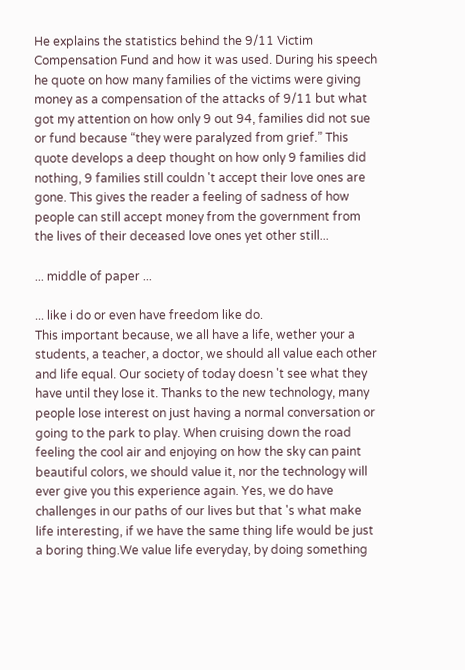He explains the statistics behind the 9/11 Victim Compensation Fund and how it was used. During his speech he quote on how many families of the victims were giving money as a compensation of the attacks of 9/11 but what got my attention on how only 9 out 94, families did not sue or fund because “they were paralyzed from grief.” This quote develops a deep thought on how only 9 families did nothing, 9 families still couldn 't accept their love ones are gone. This gives the reader a feeling of sadness of how people can still accept money from the government from the lives of their deceased love ones yet other still...

... middle of paper ...

... like i do or even have freedom like do.
This important because, we all have a life, wether your a students, a teacher, a doctor, we should all value each other and life equal. Our society of today doesn 't see what they have until they lose it. Thanks to the new technology, many people lose interest on just having a normal conversation or going to the park to play. When cruising down the road feeling the cool air and enjoying on how the sky can paint beautiful colors, we should value it, nor the technology will ever give you this experience again. Yes, we do have challenges in our paths of our lives but that 's what make life interesting, if we have the same thing life would be just a boring thing.We value life everyday, by doing something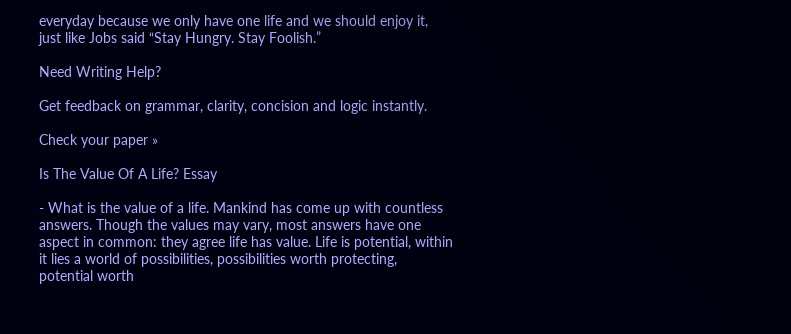everyday because we only have one life and we should enjoy it, just like Jobs said “Stay Hungry. Stay Foolish.”

Need Writing Help?

Get feedback on grammar, clarity, concision and logic instantly.

Check your paper »

Is The Value Of A Life? Essay

- What is the value of a life. Mankind has come up with countless answers. Though the values may vary, most answers have one aspect in common: they agree life has value. Life is potential, within it lies a world of possibilities, possibilities worth protecting, potential worth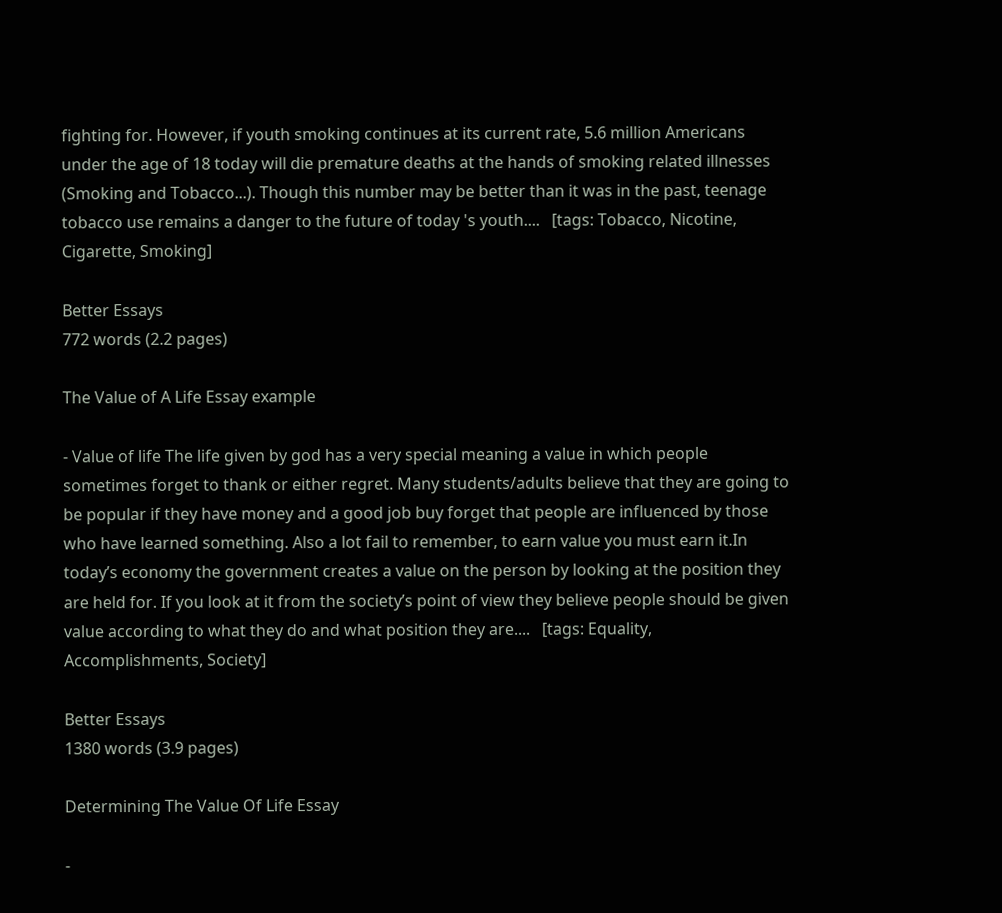fighting for. However, if youth smoking continues at its current rate, 5.6 million Americans under the age of 18 today will die premature deaths at the hands of smoking related illnesses (Smoking and Tobacco...). Though this number may be better than it was in the past, teenage tobacco use remains a danger to the future of today 's youth....   [tags: Tobacco, Nicotine, Cigarette, Smoking]

Better Essays
772 words (2.2 pages)

The Value of A Life Essay example

- Value of life The life given by god has a very special meaning a value in which people sometimes forget to thank or either regret. Many students/adults believe that they are going to be popular if they have money and a good job buy forget that people are influenced by those who have learned something. Also a lot fail to remember, to earn value you must earn it.In today’s economy the government creates a value on the person by looking at the position they are held for. If you look at it from the society’s point of view they believe people should be given value according to what they do and what position they are....   [tags: Equality, Accomplishments, Society]

Better Essays
1380 words (3.9 pages)

Determining The Value Of Life Essay

-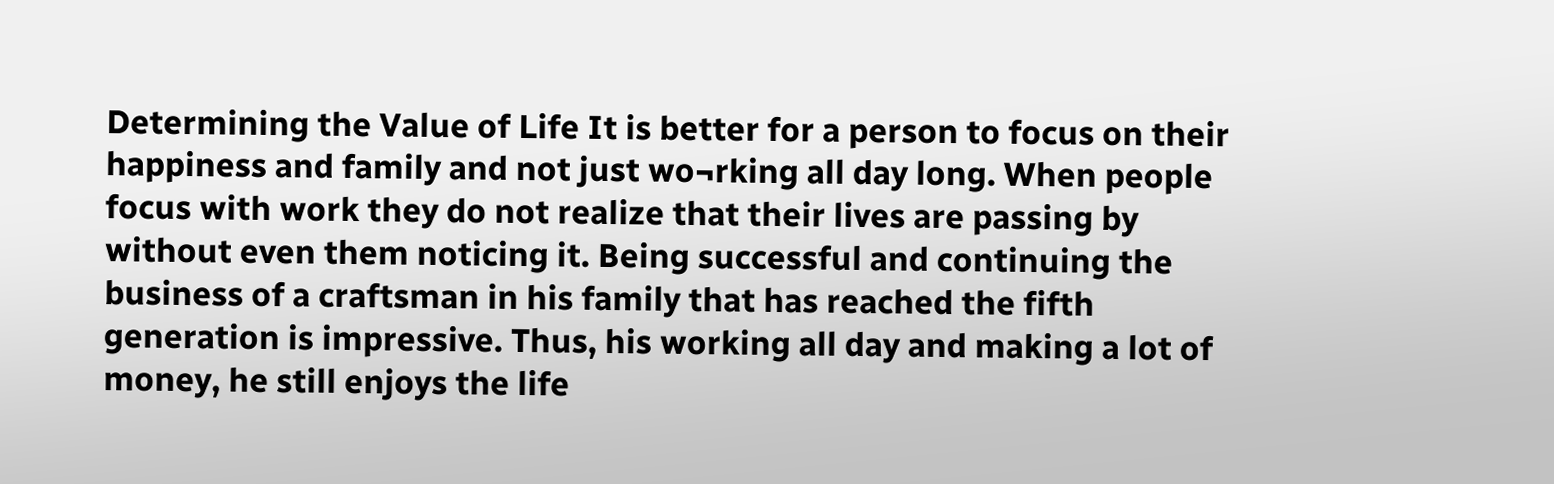Determining the Value of Life It is better for a person to focus on their happiness and family and not just wo¬rking all day long. When people focus with work they do not realize that their lives are passing by without even them noticing it. Being successful and continuing the business of a craftsman in his family that has reached the fifth generation is impressive. Thus, his working all day and making a lot of money, he still enjoys the life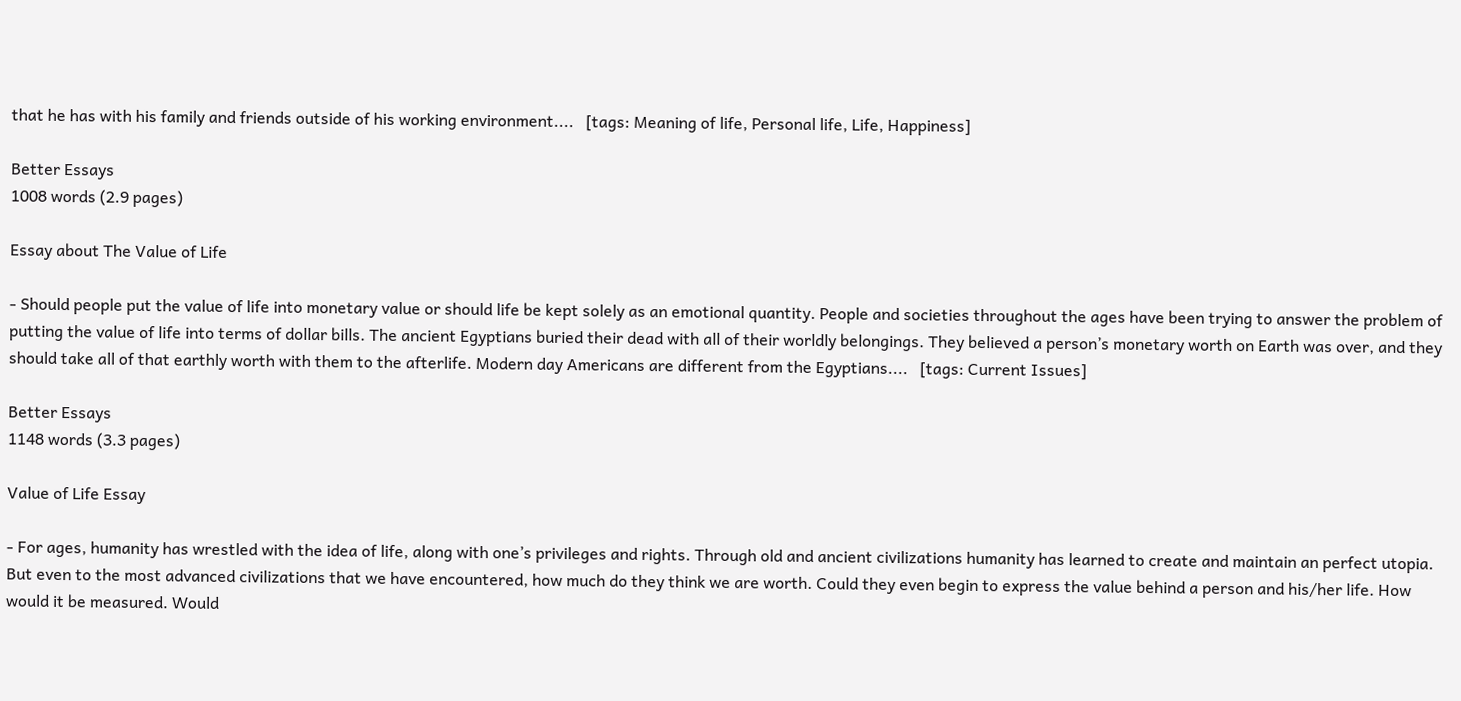that he has with his family and friends outside of his working environment....   [tags: Meaning of life, Personal life, Life, Happiness]

Better Essays
1008 words (2.9 pages)

Essay about The Value of Life

- Should people put the value of life into monetary value or should life be kept solely as an emotional quantity. People and societies throughout the ages have been trying to answer the problem of putting the value of life into terms of dollar bills. The ancient Egyptians buried their dead with all of their worldly belongings. They believed a person’s monetary worth on Earth was over, and they should take all of that earthly worth with them to the afterlife. Modern day Americans are different from the Egyptians....   [tags: Current Issues]

Better Essays
1148 words (3.3 pages)

Value of Life Essay

- For ages, humanity has wrestled with the idea of life, along with one’s privileges and rights. Through old and ancient civilizations humanity has learned to create and maintain an perfect utopia. But even to the most advanced civilizations that we have encountered, how much do they think we are worth. Could they even begin to express the value behind a person and his/her life. How would it be measured. Would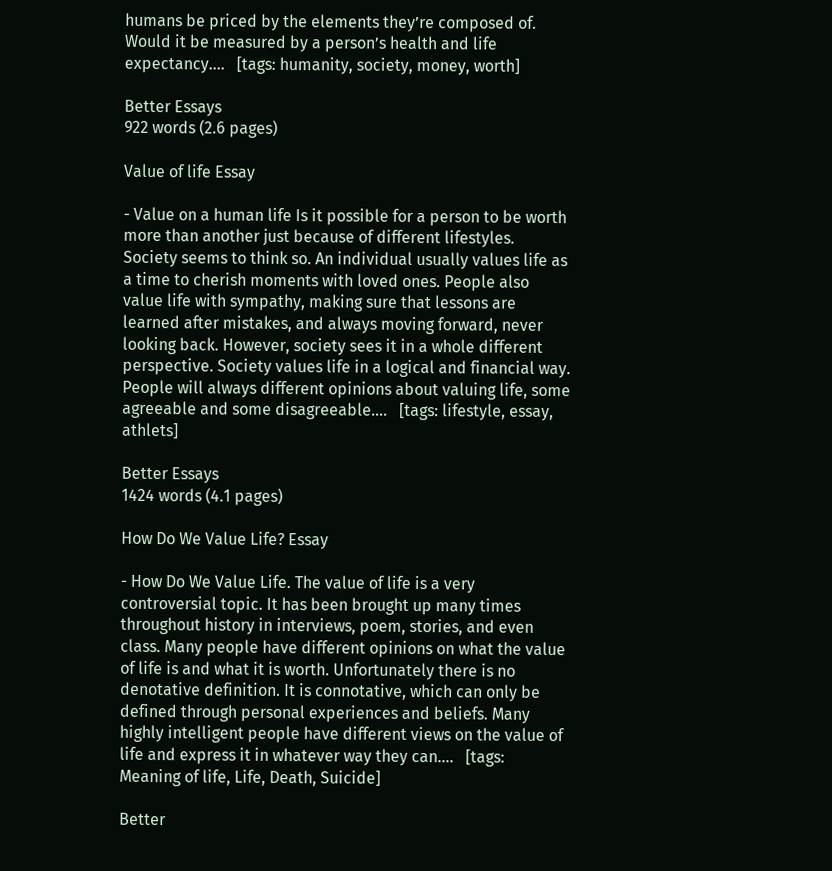humans be priced by the elements they’re composed of. Would it be measured by a person’s health and life expectancy....   [tags: humanity, society, money, worth]

Better Essays
922 words (2.6 pages)

Value of life Essay

- Value on a human life Is it possible for a person to be worth more than another just because of different lifestyles. Society seems to think so. An individual usually values life as a time to cherish moments with loved ones. People also value life with sympathy, making sure that lessons are learned after mistakes, and always moving forward, never looking back. However, society sees it in a whole different perspective. Society values life in a logical and financial way. People will always different opinions about valuing life, some agreeable and some disagreeable....   [tags: lifestyle, essay, athlets]

Better Essays
1424 words (4.1 pages)

How Do We Value Life? Essay

- How Do We Value Life. The value of life is a very controversial topic. It has been brought up many times throughout history in interviews, poem, stories, and even class. Many people have different opinions on what the value of life is and what it is worth. Unfortunately there is no denotative definition. It is connotative, which can only be defined through personal experiences and beliefs. Many highly intelligent people have different views on the value of life and express it in whatever way they can....   [tags: Meaning of life, Life, Death, Suicide]

Better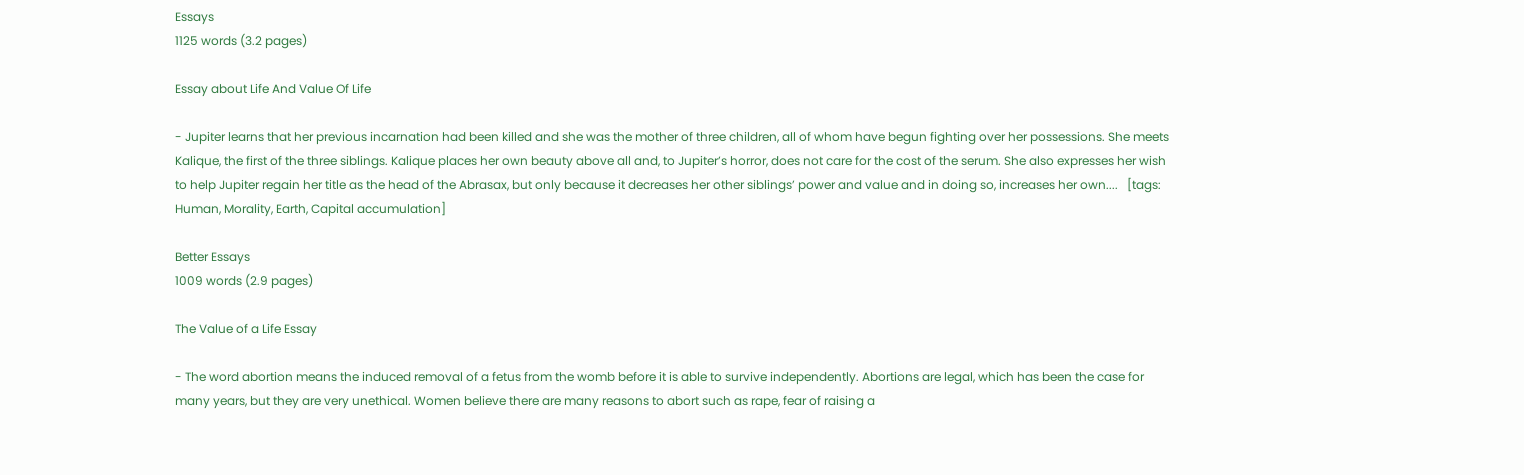Essays
1125 words (3.2 pages)

Essay about Life And Value Of Life

- Jupiter learns that her previous incarnation had been killed and she was the mother of three children, all of whom have begun fighting over her possessions. She meets Kalique, the first of the three siblings. Kalique places her own beauty above all and, to Jupiter’s horror, does not care for the cost of the serum. She also expresses her wish to help Jupiter regain her title as the head of the Abrasax, but only because it decreases her other siblings’ power and value and in doing so, increases her own....   [tags: Human, Morality, Earth, Capital accumulation]

Better Essays
1009 words (2.9 pages)

The Value of a Life Essay

- The word abortion means the induced removal of a fetus from the womb before it is able to survive independently. Abortions are legal, which has been the case for many years, but they are very unethical. Women believe there are many reasons to abort such as rape, fear of raising a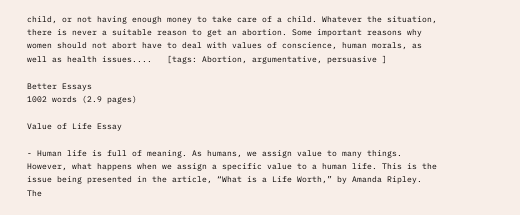child, or not having enough money to take care of a child. Whatever the situation, there is never a suitable reason to get an abortion. Some important reasons why women should not abort have to deal with values of conscience, human morals, as well as health issues....   [tags: Abortion, argumentative, persuasive ]

Better Essays
1002 words (2.9 pages)

Value of Life Essay

- Human life is full of meaning. As humans, we assign value to many things. However, what happens when we assign a specific value to a human life. This is the issue being presented in the article, “What is a Life Worth,” by Amanda Ripley. The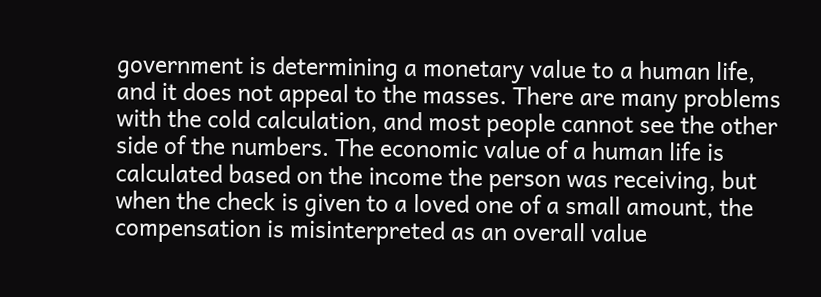government is determining a monetary value to a human life, and it does not appeal to the masses. There are many problems with the cold calculation, and most people cannot see the other side of the numbers. The economic value of a human life is calculated based on the income the person was receiving, but when the check is given to a loved one of a small amount, the compensation is misinterpreted as an overall value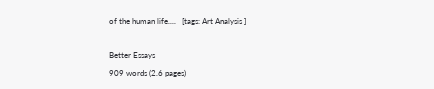of the human life....   [tags: Art Analysis ]

Better Essays
909 words (2.6 pages)